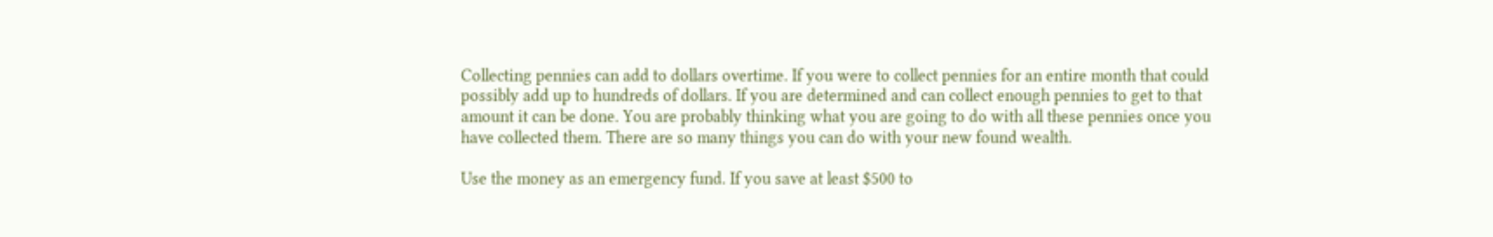Collecting pennies can add to dollars overtime. If you were to collect pennies for an entire month that could possibly add up to hundreds of dollars. If you are determined and can collect enough pennies to get to that amount it can be done. You are probably thinking what you are going to do with all these pennies once you have collected them. There are so many things you can do with your new found wealth.

Use the money as an emergency fund. If you save at least $500 to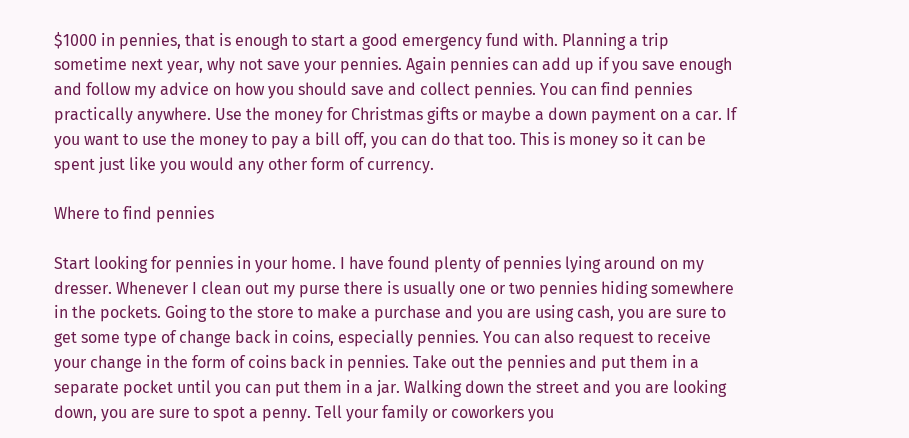$1000 in pennies, that is enough to start a good emergency fund with. Planning a trip sometime next year, why not save your pennies. Again pennies can add up if you save enough and follow my advice on how you should save and collect pennies. You can find pennies practically anywhere. Use the money for Christmas gifts or maybe a down payment on a car. If you want to use the money to pay a bill off, you can do that too. This is money so it can be spent just like you would any other form of currency.

Where to find pennies

Start looking for pennies in your home. I have found plenty of pennies lying around on my dresser. Whenever I clean out my purse there is usually one or two pennies hiding somewhere in the pockets. Going to the store to make a purchase and you are using cash, you are sure to get some type of change back in coins, especially pennies. You can also request to receive your change in the form of coins back in pennies. Take out the pennies and put them in a separate pocket until you can put them in a jar. Walking down the street and you are looking down, you are sure to spot a penny. Tell your family or coworkers you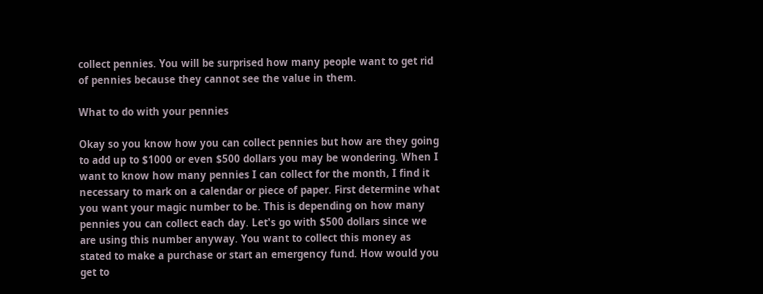collect pennies. You will be surprised how many people want to get rid of pennies because they cannot see the value in them.

What to do with your pennies

Okay so you know how you can collect pennies but how are they going to add up to $1000 or even $500 dollars you may be wondering. When I want to know how many pennies I can collect for the month, I find it necessary to mark on a calendar or piece of paper. First determine what you want your magic number to be. This is depending on how many pennies you can collect each day. Let's go with $500 dollars since we are using this number anyway. You want to collect this money as stated to make a purchase or start an emergency fund. How would you get to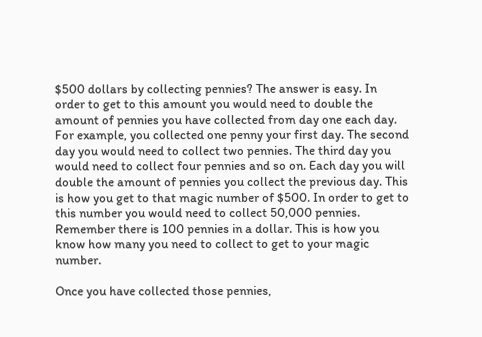$500 dollars by collecting pennies? The answer is easy. In order to get to this amount you would need to double the amount of pennies you have collected from day one each day. For example, you collected one penny your first day. The second day you would need to collect two pennies. The third day you would need to collect four pennies and so on. Each day you will double the amount of pennies you collect the previous day. This is how you get to that magic number of $500. In order to get to this number you would need to collect 50,000 pennies. Remember there is 100 pennies in a dollar. This is how you know how many you need to collect to get to your magic number.

Once you have collected those pennies,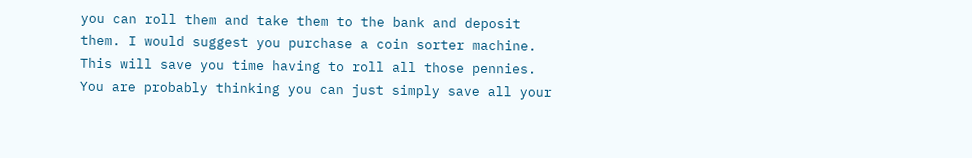you can roll them and take them to the bank and deposit them. I would suggest you purchase a coin sorter machine. This will save you time having to roll all those pennies. You are probably thinking you can just simply save all your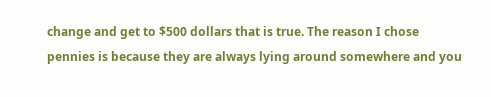change and get to $500 dollars that is true. The reason I chose pennies is because they are always lying around somewhere and you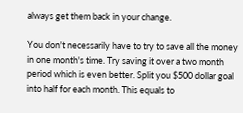always get them back in your change.

You don't necessarily have to try to save all the money in one month's time. Try saving it over a two month period which is even better. Split you $500 dollar goal into half for each month. This equals to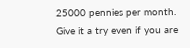25000 pennies per month. Give it a try even if you are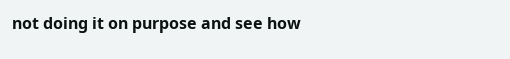not doing it on purpose and see how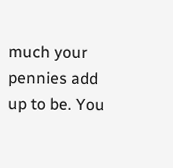much your pennies add up to be. You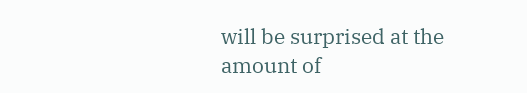will be surprised at the amount of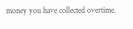money you have collected overtime.